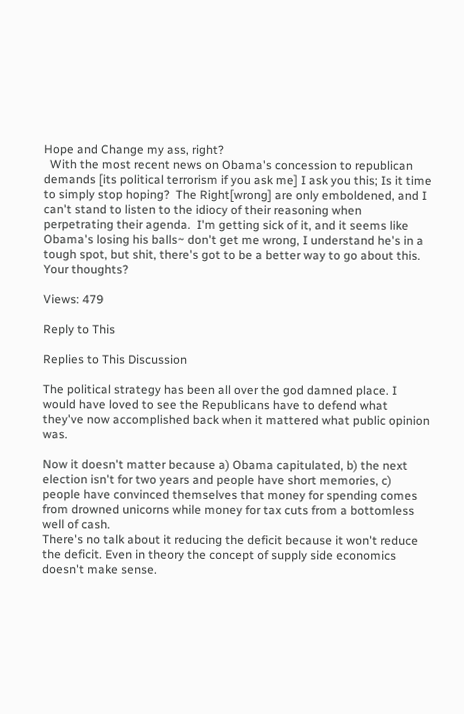Hope and Change my ass, right?
  With the most recent news on Obama's concession to republican demands [its political terrorism if you ask me] I ask you this; Is it time to simply stop hoping?  The Right[wrong] are only emboldened, and I can't stand to listen to the idiocy of their reasoning when perpetrating their agenda.  I'm getting sick of it, and it seems like Obama's losing his balls~ don't get me wrong, I understand he's in a tough spot, but shit, there's got to be a better way to go about this.  Your thoughts?

Views: 479

Reply to This

Replies to This Discussion

The political strategy has been all over the god damned place. I would have loved to see the Republicans have to defend what they've now accomplished back when it mattered what public opinion was.

Now it doesn't matter because a) Obama capitulated, b) the next election isn't for two years and people have short memories, c) people have convinced themselves that money for spending comes from drowned unicorns while money for tax cuts from a bottomless well of cash.
There's no talk about it reducing the deficit because it won't reduce the deficit. Even in theory the concept of supply side economics doesn't make sense.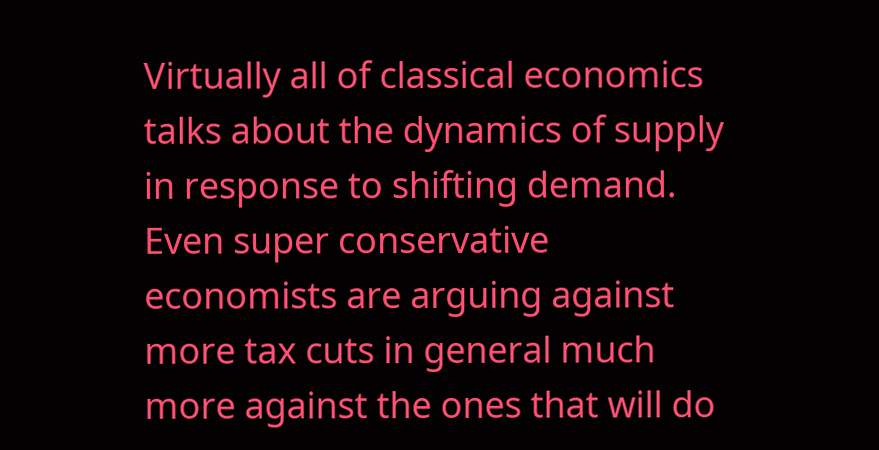Virtually all of classical economics talks about the dynamics of supply in response to shifting demand. Even super conservative economists are arguing against more tax cuts in general much more against the ones that will do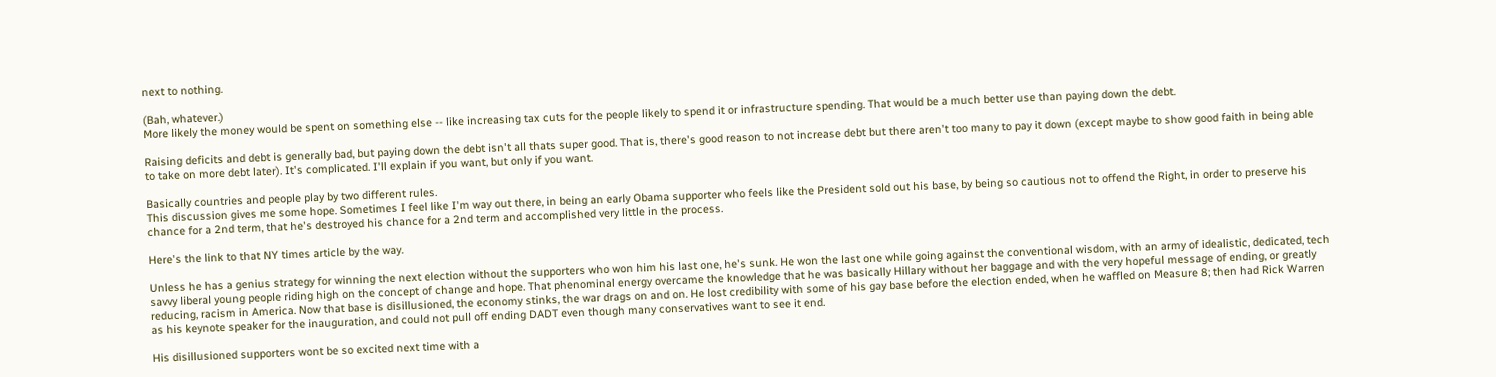next to nothing.

(Bah, whatever.)
More likely the money would be spent on something else -- like increasing tax cuts for the people likely to spend it or infrastructure spending. That would be a much better use than paying down the debt.

Raising deficits and debt is generally bad, but paying down the debt isn't all thats super good. That is, there's good reason to not increase debt but there aren't too many to pay it down (except maybe to show good faith in being able to take on more debt later). It's complicated. I'll explain if you want, but only if you want.

Basically countries and people play by two different rules.
This discussion gives me some hope. Sometimes I feel like I'm way out there, in being an early Obama supporter who feels like the President sold out his base, by being so cautious not to offend the Right, in order to preserve his chance for a 2nd term, that he's destroyed his chance for a 2nd term and accomplished very little in the process.

Here's the link to that NY times article by the way.

Unless he has a genius strategy for winning the next election without the supporters who won him his last one, he's sunk. He won the last one while going against the conventional wisdom, with an army of idealistic, dedicated, tech savvy liberal young people riding high on the concept of change and hope. That phenominal energy overcame the knowledge that he was basically Hillary without her baggage and with the very hopeful message of ending, or greatly reducing, racism in America. Now that base is disillusioned, the economy stinks, the war drags on and on. He lost credibility with some of his gay base before the election ended, when he waffled on Measure 8; then had Rick Warren as his keynote speaker for the inauguration, and could not pull off ending DADT even though many conservatives want to see it end.

His disillusioned supporters wont be so excited next time with a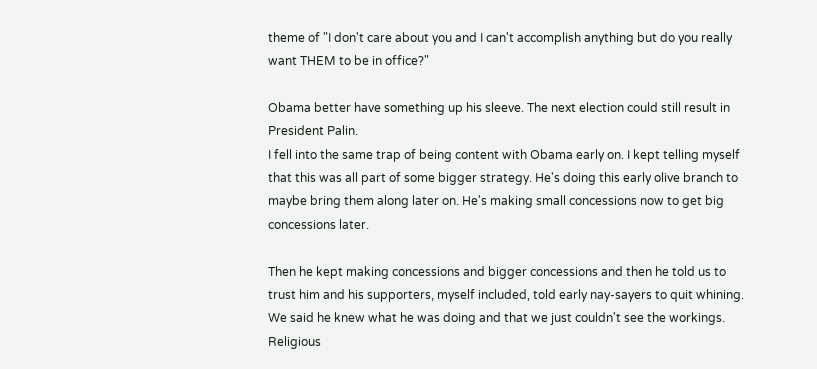theme of "I don't care about you and I can't accomplish anything but do you really want THEM to be in office?"

Obama better have something up his sleeve. The next election could still result in President Palin.
I fell into the same trap of being content with Obama early on. I kept telling myself that this was all part of some bigger strategy. He's doing this early olive branch to maybe bring them along later on. He's making small concessions now to get big concessions later.

Then he kept making concessions and bigger concessions and then he told us to trust him and his supporters, myself included, told early nay-sayers to quit whining. We said he knew what he was doing and that we just couldn't see the workings. Religious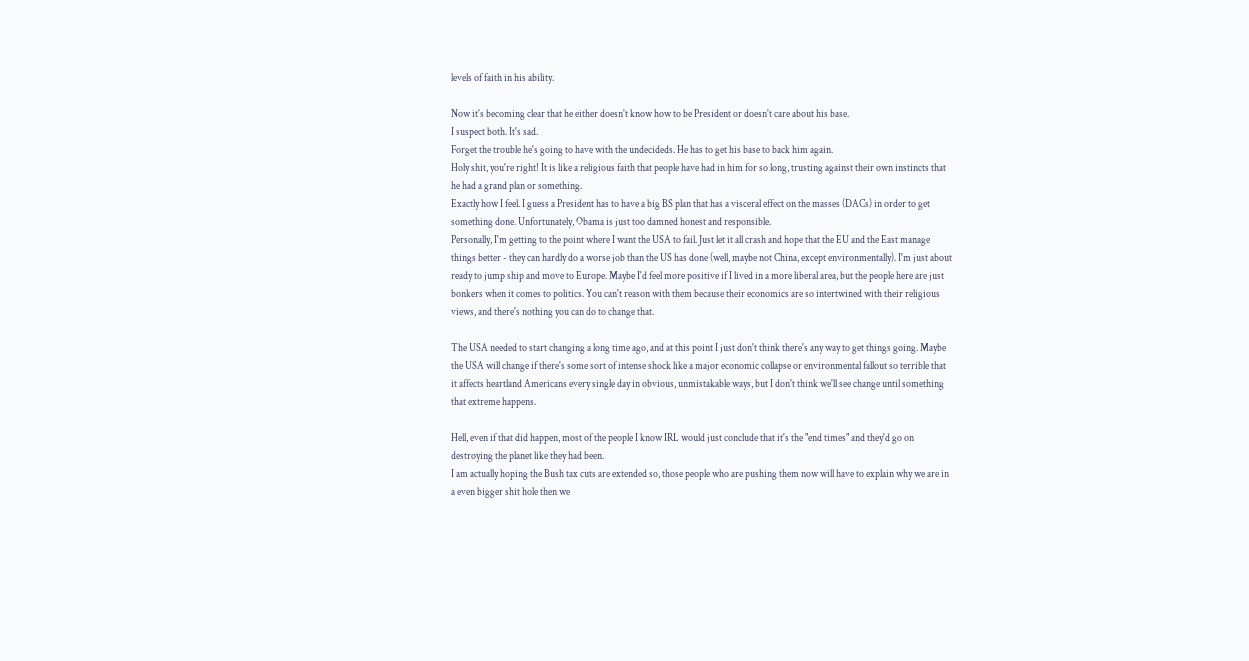levels of faith in his ability.

Now it's becoming clear that he either doesn't know how to be President or doesn't care about his base.
I suspect both. It's sad.
Forget the trouble he's going to have with the undecideds. He has to get his base to back him again.
Holy shit, you're right! It is like a religious faith that people have had in him for so long, trusting against their own instincts that he had a grand plan or something.
Exactly how I feel. I guess a President has to have a big BS plan that has a visceral effect on the masses (DACs) in order to get something done. Unfortunately, Obama is just too damned honest and responsible.
Personally, I'm getting to the point where I want the USA to fail. Just let it all crash and hope that the EU and the East manage things better - they can hardly do a worse job than the US has done (well, maybe not China, except environmentally). I'm just about ready to jump ship and move to Europe. Maybe I'd feel more positive if I lived in a more liberal area, but the people here are just bonkers when it comes to politics. You can't reason with them because their economics are so intertwined with their religious views, and there's nothing you can do to change that.

The USA needed to start changing a long time ago, and at this point I just don't think there's any way to get things going. Maybe the USA will change if there's some sort of intense shock like a major economic collapse or environmental fallout so terrible that it affects heartland Americans every single day in obvious, unmistakable ways, but I don't think we'll see change until something that extreme happens.

Hell, even if that did happen, most of the people I know IRL would just conclude that it's the "end times" and they'd go on destroying the planet like they had been.
I am actually hoping the Bush tax cuts are extended so, those people who are pushing them now will have to explain why we are in a even bigger shit hole then we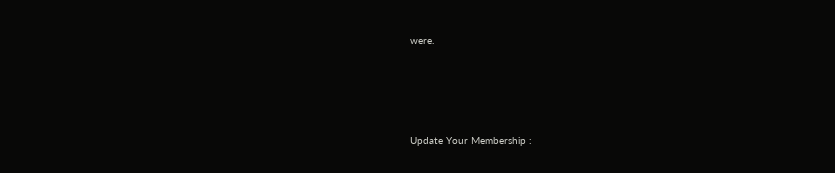were.




Update Your Membership :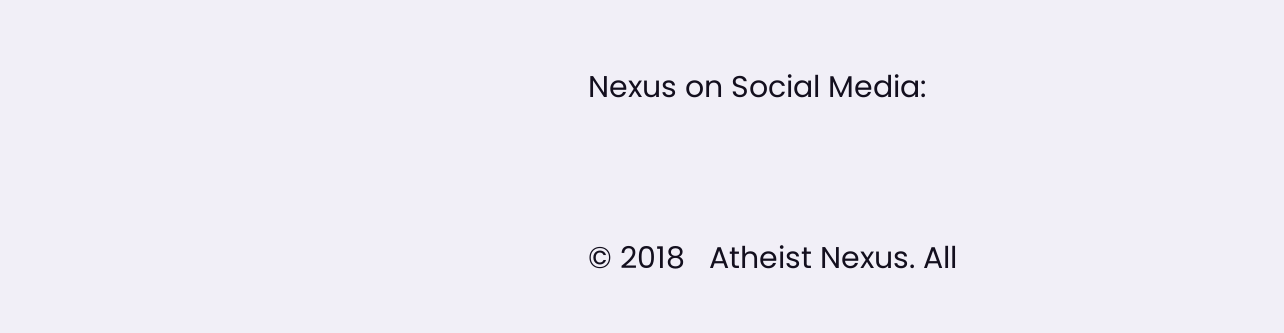Nexus on Social Media:


© 2018   Atheist Nexus. All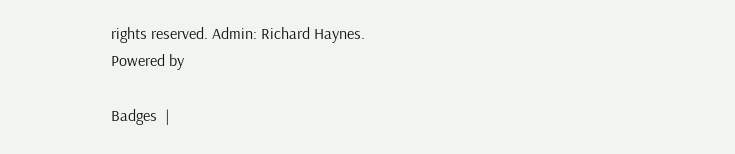rights reserved. Admin: Richard Haynes.   Powered by

Badges  |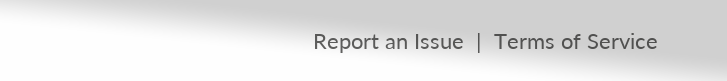Report an Issue  |  Terms of Service